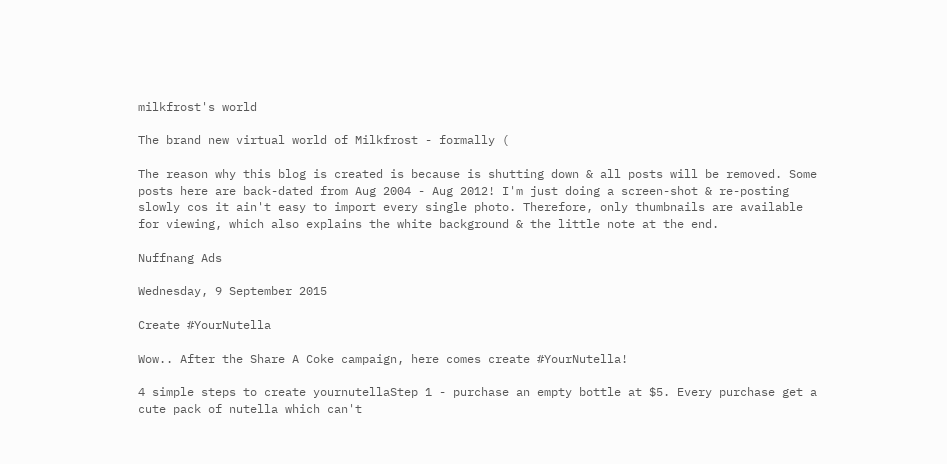milkfrost's world

The brand new virtual world of Milkfrost - formally (

The reason why this blog is created is because is shutting down & all posts will be removed. Some posts here are back-dated from Aug 2004 - Aug 2012! I'm just doing a screen-shot & re-posting slowly cos it ain't easy to import every single photo. Therefore, only thumbnails are available for viewing, which also explains the white background & the little note at the end.

Nuffnang Ads

Wednesday, 9 September 2015

Create #YourNutella

Wow.. After the Share A Coke campaign, here comes create #YourNutella!

4 simple steps to create yournutellaStep 1 - purchase an empty bottle at $5. Every purchase get a cute pack of nutella which can't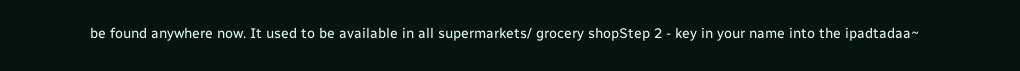be found anywhere now. It used to be available in all supermarkets/ grocery shopStep 2 - key in your name into the ipadtadaa~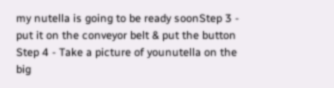my nutella is going to be ready soonStep 3 - put it on the conveyor belt & put the button
Step 4 - Take a picture of younutella on the big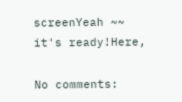screenYeah ~~ it's ready!Here,

No comments: